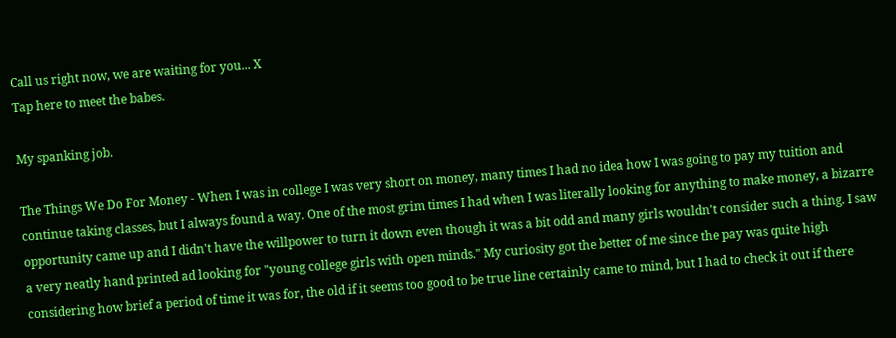Call us right now, we are waiting for you... X
Tap here to meet the babes.

My spanking job.

The Things We Do For Money - When I was in college I was very short on money, many times I had no idea how I was going to pay my tuition and continue taking classes, but I always found a way. One of the most grim times I had when I was literally looking for anything to make money, a bizarre opportunity came up and I didn't have the willpower to turn it down even though it was a bit odd and many girls wouldn't consider such a thing. I saw a very neatly hand printed ad looking for "young college girls with open minds." My curiosity got the better of me since the pay was quite high considering how brief a period of time it was for, the old if it seems too good to be true line certainly came to mind, but I had to check it out if there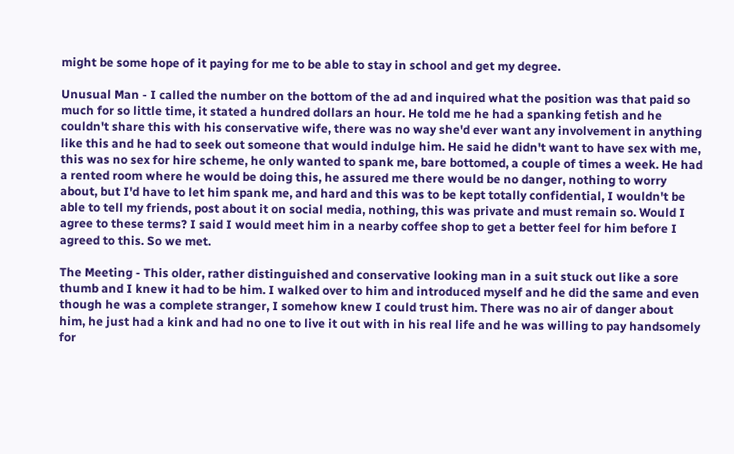might be some hope of it paying for me to be able to stay in school and get my degree.

Unusual Man - I called the number on the bottom of the ad and inquired what the position was that paid so much for so little time, it stated a hundred dollars an hour. He told me he had a spanking fetish and he couldn't share this with his conservative wife, there was no way she'd ever want any involvement in anything like this and he had to seek out someone that would indulge him. He said he didn't want to have sex with me, this was no sex for hire scheme, he only wanted to spank me, bare bottomed, a couple of times a week. He had a rented room where he would be doing this, he assured me there would be no danger, nothing to worry about, but I'd have to let him spank me, and hard and this was to be kept totally confidential, I wouldn't be able to tell my friends, post about it on social media, nothing, this was private and must remain so. Would I agree to these terms? I said I would meet him in a nearby coffee shop to get a better feel for him before I agreed to this. So we met.

The Meeting - This older, rather distinguished and conservative looking man in a suit stuck out like a sore thumb and I knew it had to be him. I walked over to him and introduced myself and he did the same and even though he was a complete stranger, I somehow knew I could trust him. There was no air of danger about him, he just had a kink and had no one to live it out with in his real life and he was willing to pay handsomely for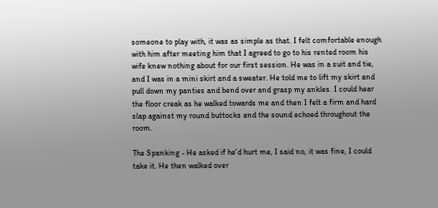someone to play with, it was as simple as that. I felt comfortable enough with him after meeting him that I agreed to go to his rented room his wife knew nothing about for our first session. He was in a suit and tie, and I was in a mini skirt and a sweater. He told me to lift my skirt and pull down my panties and bend over and grasp my ankles. I could hear the floor creak as he walked towards me and then I felt a firm and hard slap against my round buttocks and the sound echoed throughout the room.

The Spanking - He asked if he'd hurt me, I said no, it was fine, I could take it. He then walked over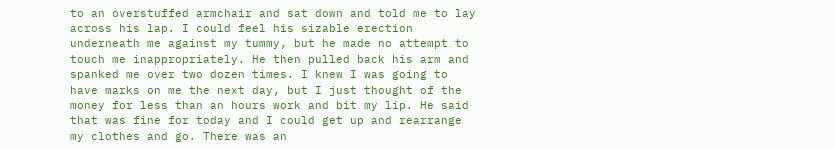to an overstuffed armchair and sat down and told me to lay across his lap. I could feel his sizable erection underneath me against my tummy, but he made no attempt to touch me inappropriately. He then pulled back his arm and spanked me over two dozen times. I knew I was going to have marks on me the next day, but I just thought of the money for less than an hours work and bit my lip. He said that was fine for today and I could get up and rearrange my clothes and go. There was an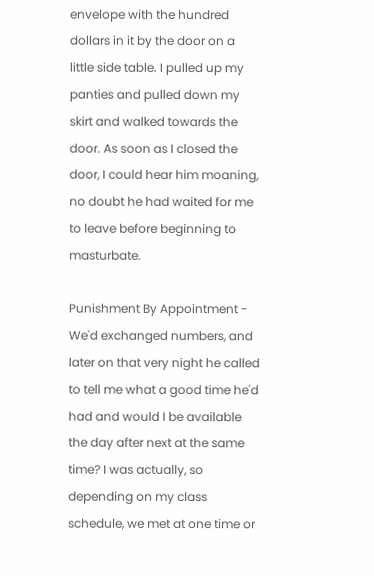envelope with the hundred dollars in it by the door on a little side table. I pulled up my panties and pulled down my skirt and walked towards the door. As soon as I closed the door, I could hear him moaning, no doubt he had waited for me to leave before beginning to masturbate.

Punishment By Appointment - We'd exchanged numbers, and later on that very night he called to tell me what a good time he'd had and would I be available the day after next at the same time? I was actually, so depending on my class schedule, we met at one time or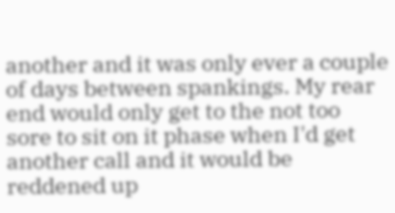another and it was only ever a couple of days between spankings. My rear end would only get to the not too sore to sit on it phase when I'd get another call and it would be reddened up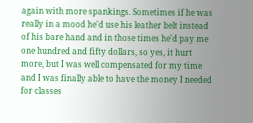again with more spankings. Sometimes if he was really in a mood he'd use his leather belt instead of his bare hand and in those times he'd pay me one hundred and fifty dollars, so yes, it hurt more, but I was well compensated for my time and I was finally able to have the money I needed for classes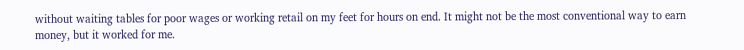without waiting tables for poor wages or working retail on my feet for hours on end. It might not be the most conventional way to earn money, but it worked for me.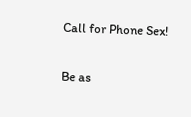Call for Phone Sex!

Be as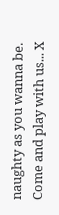naughty as you wanna be. Come and play with us... X